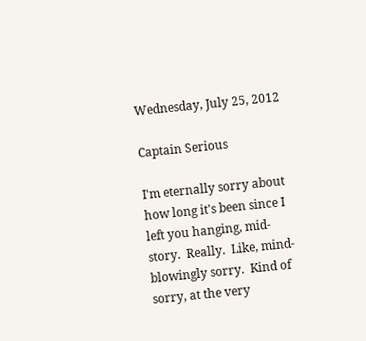Wednesday, July 25, 2012

Captain Serious

I'm eternally sorry about how long it's been since I left you hanging, mid-story.  Really.  Like, mind-blowingly sorry.  Kind of sorry, at the very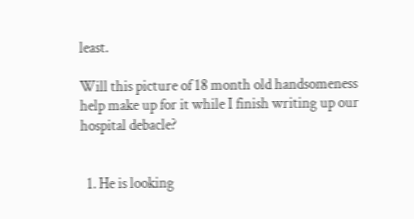least.

Will this picture of 18 month old handsomeness help make up for it while I finish writing up our hospital debacle?


  1. He is looking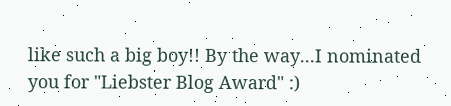like such a big boy!! By the way...I nominated you for "Liebster Blog Award" :)